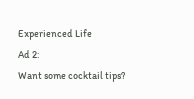Experienced Life
Ad 2:
Want some cocktail tips?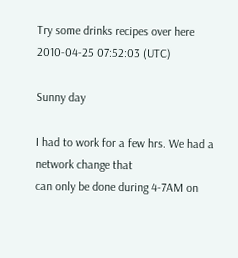Try some drinks recipes over here
2010-04-25 07:52:03 (UTC)

Sunny day

I had to work for a few hrs. We had a network change that
can only be done during 4-7AM on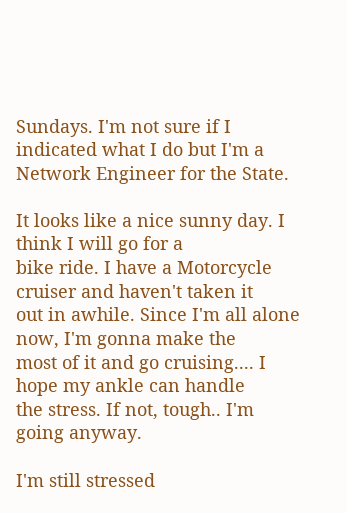Sundays. I'm not sure if I
indicated what I do but I'm a Network Engineer for the State.

It looks like a nice sunny day. I think I will go for a
bike ride. I have a Motorcycle cruiser and haven't taken it
out in awhile. Since I'm all alone now, I'm gonna make the
most of it and go cruising.... I hope my ankle can handle
the stress. If not, tough.. I'm going anyway.

I'm still stressed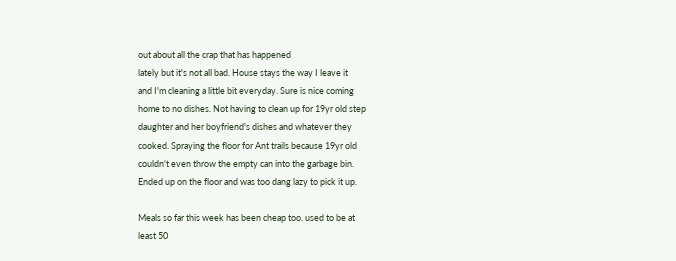out about all the crap that has happened
lately but it's not all bad. House stays the way I leave it
and I'm cleaning a little bit everyday. Sure is nice coming
home to no dishes. Not having to clean up for 19yr old step
daughter and her boyfriend's dishes and whatever they
cooked. Spraying the floor for Ant trails because 19yr old
couldn't even throw the empty can into the garbage bin.
Ended up on the floor and was too dang lazy to pick it up.

Meals so far this week has been cheap too. used to be at
least 50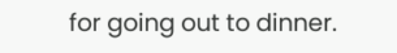for going out to dinner.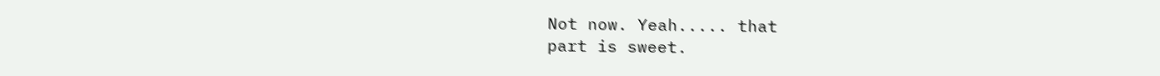Not now. Yeah..... that
part is sweet.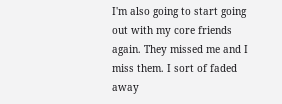I'm also going to start going out with my core friends
again. They missed me and I miss them. I sort of faded away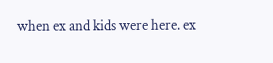when ex and kids were here. ex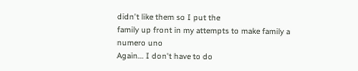didn't like them so I put the
family up front in my attempts to make family a numero uno
Again... I don't have to do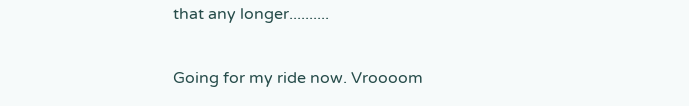that any longer..........

Going for my ride now. Vroooom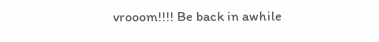vrooom!!!! Be back in awhile